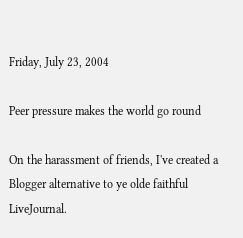Friday, July 23, 2004

Peer pressure makes the world go round

On the harassment of friends, I've created a Blogger alternative to ye olde faithful LiveJournal.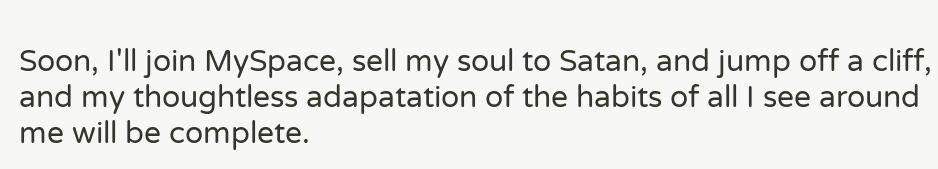Soon, I'll join MySpace, sell my soul to Satan, and jump off a cliff, and my thoughtless adapatation of the habits of all I see around me will be complete.